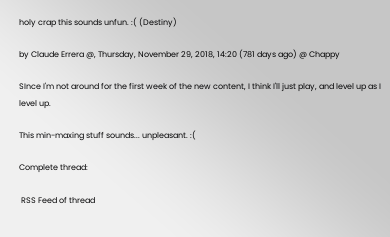holy crap this sounds unfun. :( (Destiny)

by Claude Errera @, Thursday, November 29, 2018, 14:20 (781 days ago) @ Chappy

SInce I'm not around for the first week of the new content, I think I'll just play, and level up as I level up.

This min-maxing stuff sounds... unpleasant. :(

Complete thread:

 RSS Feed of thread